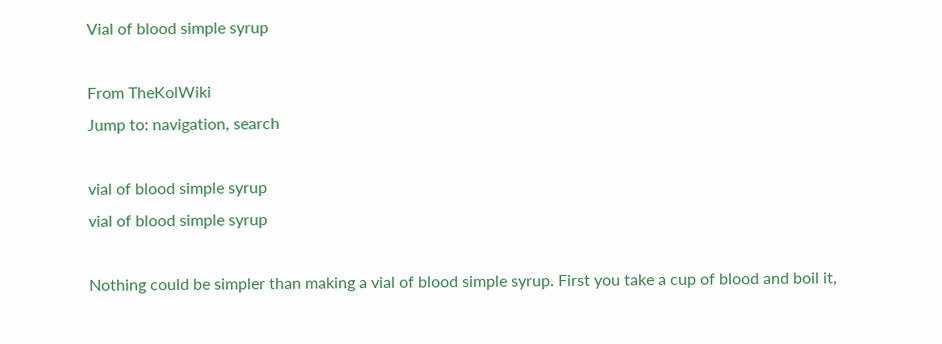Vial of blood simple syrup

From TheKolWiki
Jump to: navigation, search

vial of blood simple syrup
vial of blood simple syrup

Nothing could be simpler than making a vial of blood simple syrup. First you take a cup of blood and boil it,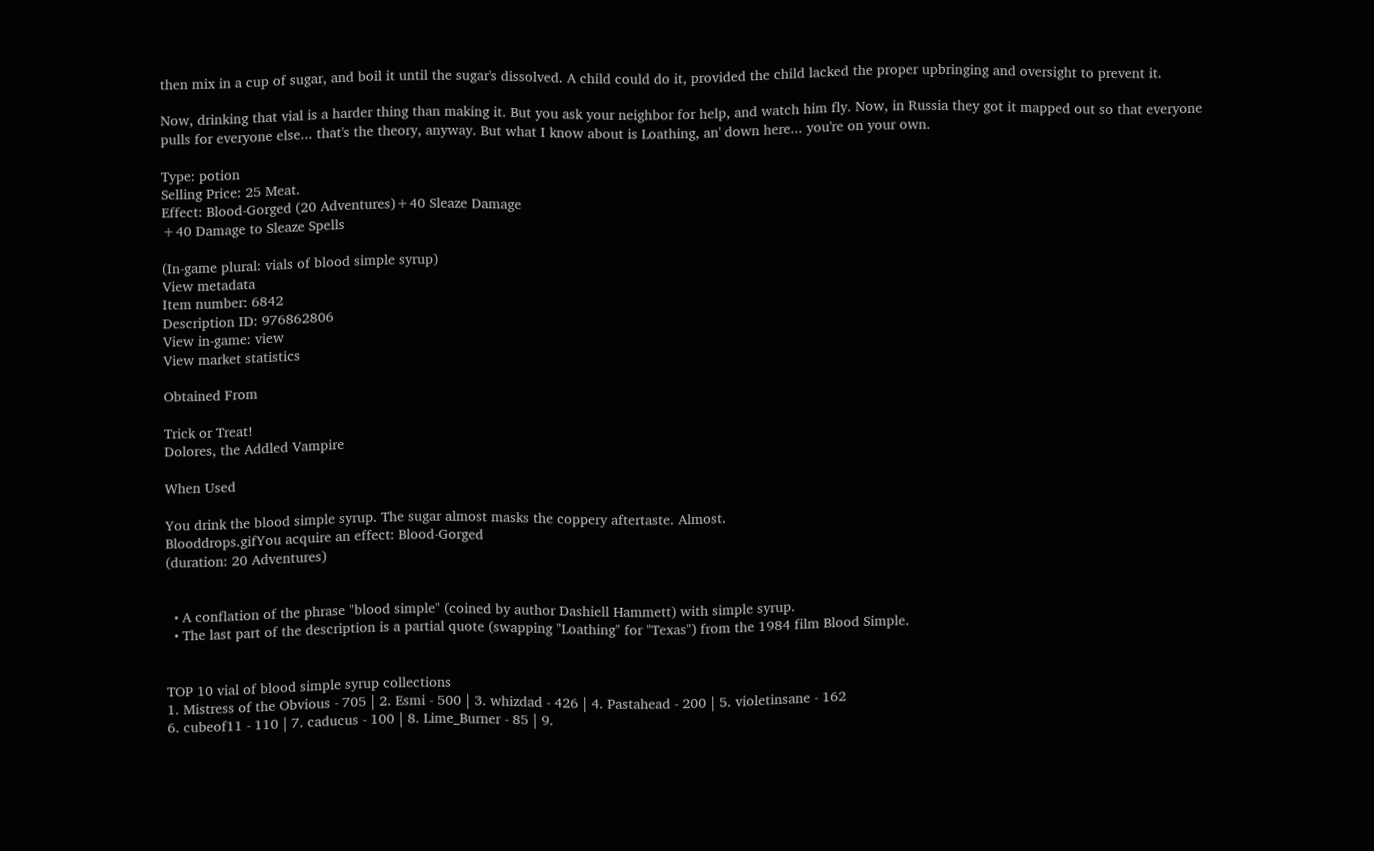then mix in a cup of sugar, and boil it until the sugar's dissolved. A child could do it, provided the child lacked the proper upbringing and oversight to prevent it.

Now, drinking that vial is a harder thing than making it. But you ask your neighbor for help, and watch him fly. Now, in Russia they got it mapped out so that everyone pulls for everyone else... that's the theory, anyway. But what I know about is Loathing, an' down here... you're on your own.

Type: potion
Selling Price: 25 Meat.
Effect: Blood-Gorged (20 Adventures)+40 Sleaze Damage
+40 Damage to Sleaze Spells

(In-game plural: vials of blood simple syrup)
View metadata
Item number: 6842
Description ID: 976862806
View in-game: view
View market statistics

Obtained From

Trick or Treat!
Dolores, the Addled Vampire

When Used

You drink the blood simple syrup. The sugar almost masks the coppery aftertaste. Almost.
Blooddrops.gifYou acquire an effect: Blood-Gorged
(duration: 20 Adventures)


  • A conflation of the phrase "blood simple" (coined by author Dashiell Hammett) with simple syrup.
  • The last part of the description is a partial quote (swapping "Loathing" for "Texas") from the 1984 film Blood Simple.


TOP 10 vial of blood simple syrup collections
1. Mistress of the Obvious - 705 | 2. Esmi - 500 | 3. whizdad - 426 | 4. Pastahead - 200 | 5. violetinsane - 162
6. cubeof11 - 110 | 7. caducus - 100 | 8. Lime_Burner - 85 | 9.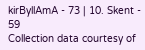kirByllAmA - 73 | 10. Skent - 59
Collection data courtesy of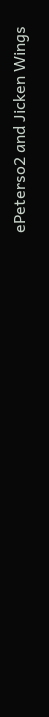ePeterso2 and Jicken Wings